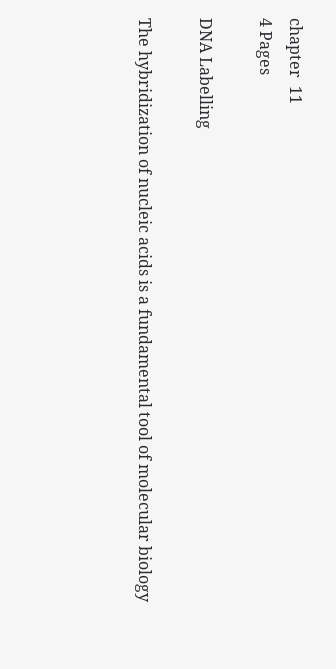chapter  11
4 Pages

DNA Labelling

The hybridization of nucleic acids is a fundamental tool of molecular biology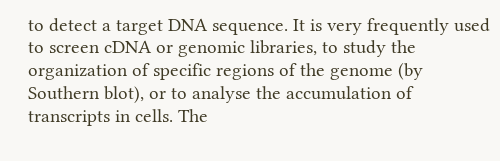to detect a target DNA sequence. It is very frequently used to screen cDNA or genomic libraries, to study the organization of specific regions of the genome (by Southern blot), or to analyse the accumulation of transcripts in cells. The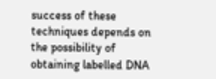success of these techniques depends on the possibility of obtaining labelled DNA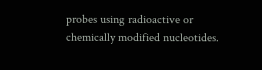probes using radioactive or chemically modified nucleotides.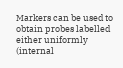Markers can be used to obtain probes labelled either uniformly (internal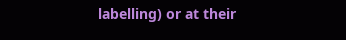labelling) or at their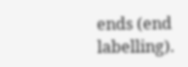ends (end labelling).